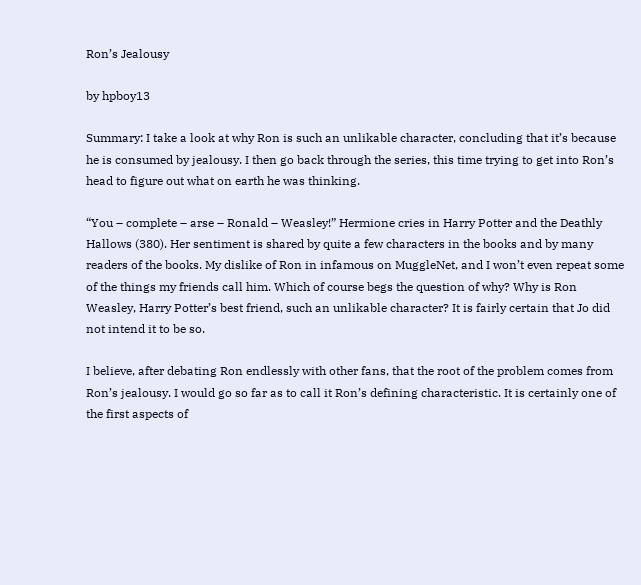Ron’s Jealousy

by hpboy13

Summary: I take a look at why Ron is such an unlikable character, concluding that it’s because he is consumed by jealousy. I then go back through the series, this time trying to get into Ron’s head to figure out what on earth he was thinking.

“You – complete – arse – Ronald – Weasley!” Hermione cries in Harry Potter and the Deathly Hallows (380). Her sentiment is shared by quite a few characters in the books and by many readers of the books. My dislike of Ron in infamous on MuggleNet, and I won’t even repeat some of the things my friends call him. Which of course begs the question of why? Why is Ron Weasley, Harry Potter’s best friend, such an unlikable character? It is fairly certain that Jo did not intend it to be so.

I believe, after debating Ron endlessly with other fans, that the root of the problem comes from Ron’s jealousy. I would go so far as to call it Ron’s defining characteristic. It is certainly one of the first aspects of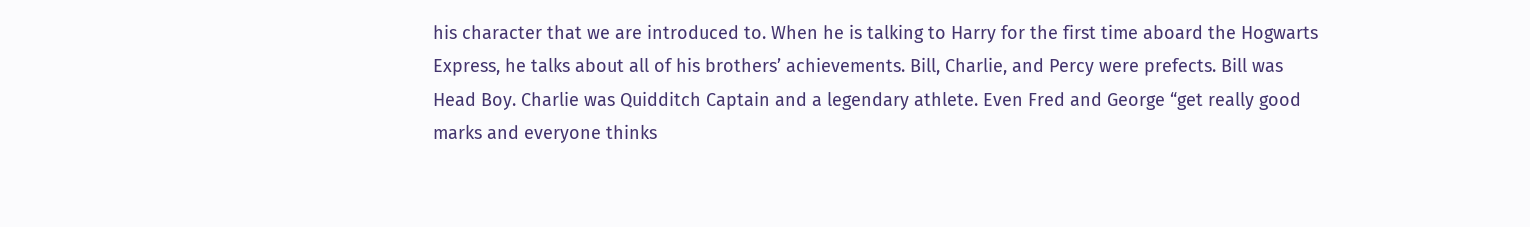his character that we are introduced to. When he is talking to Harry for the first time aboard the Hogwarts Express, he talks about all of his brothers’ achievements. Bill, Charlie, and Percy were prefects. Bill was Head Boy. Charlie was Quidditch Captain and a legendary athlete. Even Fred and George “get really good marks and everyone thinks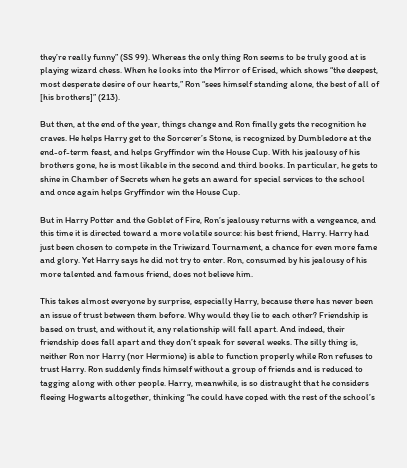they’re really funny” (SS 99). Whereas the only thing Ron seems to be truly good at is playing wizard chess. When he looks into the Mirror of Erised, which shows “the deepest, most desperate desire of our hearts,” Ron “sees himself standing alone, the best of all of [his brothers]” (213).

But then, at the end of the year, things change and Ron finally gets the recognition he craves. He helps Harry get to the Sorcerer’s Stone, is recognized by Dumbledore at the end-of-term feast, and helps Gryffindor win the House Cup. With his jealousy of his brothers gone, he is most likable in the second and third books. In particular, he gets to shine in Chamber of Secrets when he gets an award for special services to the school and once again helps Gryffindor win the House Cup.

But in Harry Potter and the Goblet of Fire, Ron’s jealousy returns with a vengeance, and this time it is directed toward a more volatile source: his best friend, Harry. Harry had just been chosen to compete in the Triwizard Tournament, a chance for even more fame and glory. Yet Harry says he did not try to enter. Ron, consumed by his jealousy of his more talented and famous friend, does not believe him.

This takes almost everyone by surprise, especially Harry, because there has never been an issue of trust between them before. Why would they lie to each other? Friendship is based on trust, and without it, any relationship will fall apart. And indeed, their friendship does fall apart and they don’t speak for several weeks. The silly thing is, neither Ron nor Harry (nor Hermione) is able to function properly while Ron refuses to trust Harry. Ron suddenly finds himself without a group of friends and is reduced to tagging along with other people. Harry, meanwhile, is so distraught that he considers fleeing Hogwarts altogether, thinking “he could have coped with the rest of the school’s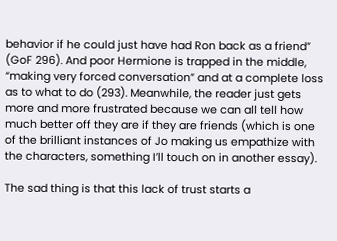behavior if he could just have had Ron back as a friend” (GoF 296). And poor Hermione is trapped in the middle, “making very forced conversation” and at a complete loss as to what to do (293). Meanwhile, the reader just gets more and more frustrated because we can all tell how much better off they are if they are friends (which is one of the brilliant instances of Jo making us empathize with the characters, something I’ll touch on in another essay).

The sad thing is that this lack of trust starts a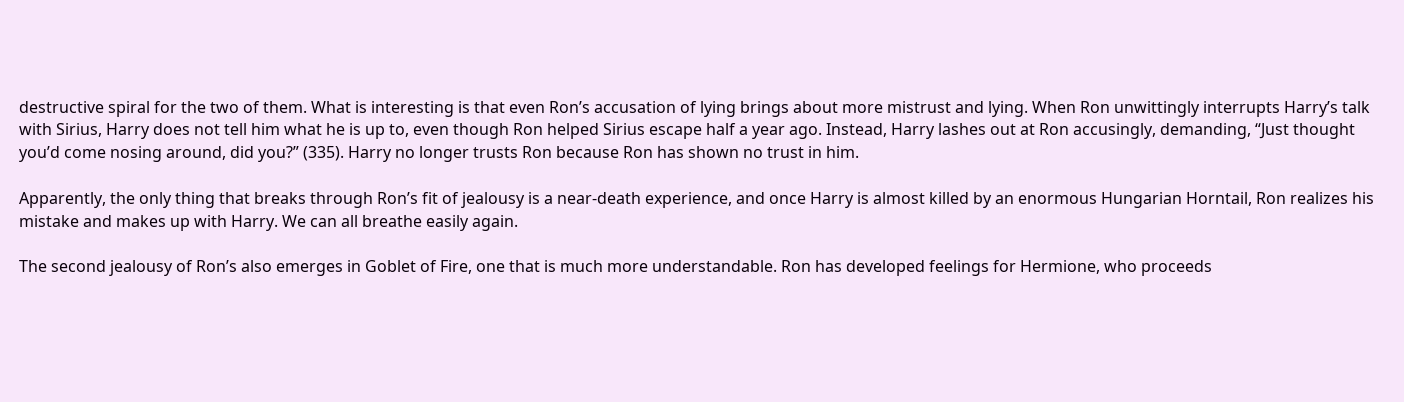destructive spiral for the two of them. What is interesting is that even Ron’s accusation of lying brings about more mistrust and lying. When Ron unwittingly interrupts Harry’s talk with Sirius, Harry does not tell him what he is up to, even though Ron helped Sirius escape half a year ago. Instead, Harry lashes out at Ron accusingly, demanding, “Just thought you’d come nosing around, did you?” (335). Harry no longer trusts Ron because Ron has shown no trust in him.

Apparently, the only thing that breaks through Ron’s fit of jealousy is a near-death experience, and once Harry is almost killed by an enormous Hungarian Horntail, Ron realizes his mistake and makes up with Harry. We can all breathe easily again.

The second jealousy of Ron’s also emerges in Goblet of Fire, one that is much more understandable. Ron has developed feelings for Hermione, who proceeds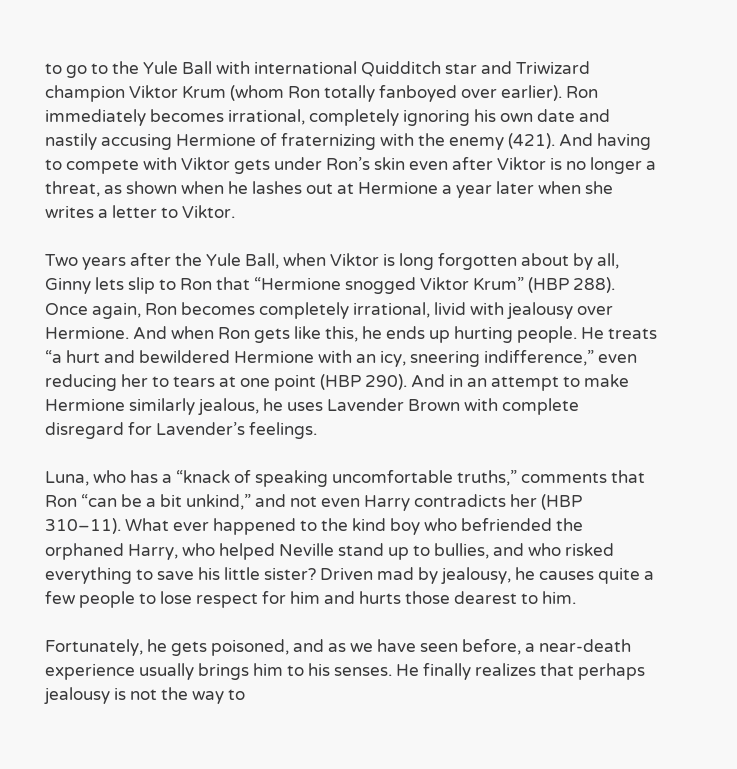to go to the Yule Ball with international Quidditch star and Triwizard champion Viktor Krum (whom Ron totally fanboyed over earlier). Ron immediately becomes irrational, completely ignoring his own date and nastily accusing Hermione of fraternizing with the enemy (421). And having to compete with Viktor gets under Ron’s skin even after Viktor is no longer a threat, as shown when he lashes out at Hermione a year later when she writes a letter to Viktor.

Two years after the Yule Ball, when Viktor is long forgotten about by all, Ginny lets slip to Ron that “Hermione snogged Viktor Krum” (HBP 288). Once again, Ron becomes completely irrational, livid with jealousy over Hermione. And when Ron gets like this, he ends up hurting people. He treats “a hurt and bewildered Hermione with an icy, sneering indifference,” even reducing her to tears at one point (HBP 290). And in an attempt to make Hermione similarly jealous, he uses Lavender Brown with complete disregard for Lavender’s feelings.

Luna, who has a “knack of speaking uncomfortable truths,” comments that Ron “can be a bit unkind,” and not even Harry contradicts her (HBP 310–11). What ever happened to the kind boy who befriended the orphaned Harry, who helped Neville stand up to bullies, and who risked everything to save his little sister? Driven mad by jealousy, he causes quite a few people to lose respect for him and hurts those dearest to him.

Fortunately, he gets poisoned, and as we have seen before, a near-death experience usually brings him to his senses. He finally realizes that perhaps jealousy is not the way to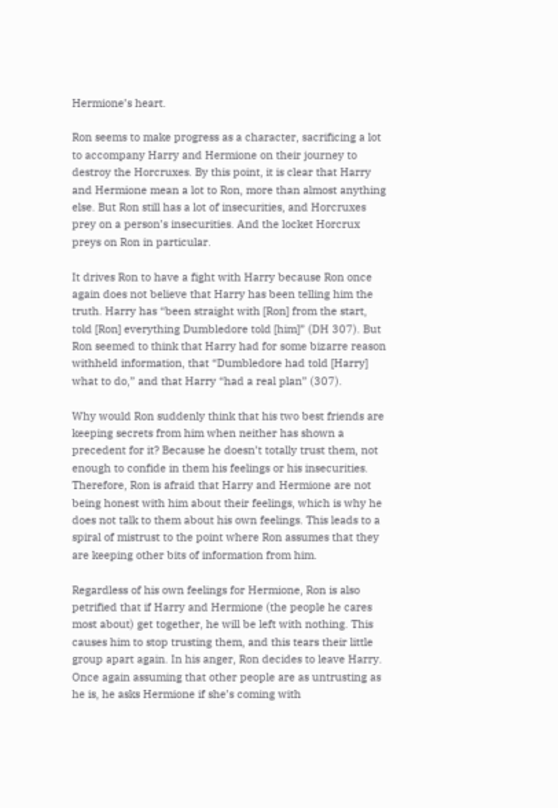Hermione’s heart.

Ron seems to make progress as a character, sacrificing a lot to accompany Harry and Hermione on their journey to destroy the Horcruxes. By this point, it is clear that Harry and Hermione mean a lot to Ron, more than almost anything else. But Ron still has a lot of insecurities, and Horcruxes prey on a person’s insecurities. And the locket Horcrux preys on Ron in particular.

It drives Ron to have a fight with Harry because Ron once again does not believe that Harry has been telling him the truth. Harry has “been straight with [Ron] from the start, told [Ron] everything Dumbledore told [him]” (DH 307). But Ron seemed to think that Harry had for some bizarre reason withheld information, that “Dumbledore had told [Harry] what to do,” and that Harry “had a real plan” (307).

Why would Ron suddenly think that his two best friends are keeping secrets from him when neither has shown a precedent for it? Because he doesn’t totally trust them, not enough to confide in them his feelings or his insecurities. Therefore, Ron is afraid that Harry and Hermione are not being honest with him about their feelings, which is why he does not talk to them about his own feelings. This leads to a spiral of mistrust to the point where Ron assumes that they are keeping other bits of information from him.

Regardless of his own feelings for Hermione, Ron is also petrified that if Harry and Hermione (the people he cares most about) get together, he will be left with nothing. This causes him to stop trusting them, and this tears their little group apart again. In his anger, Ron decides to leave Harry. Once again assuming that other people are as untrusting as he is, he asks Hermione if she’s coming with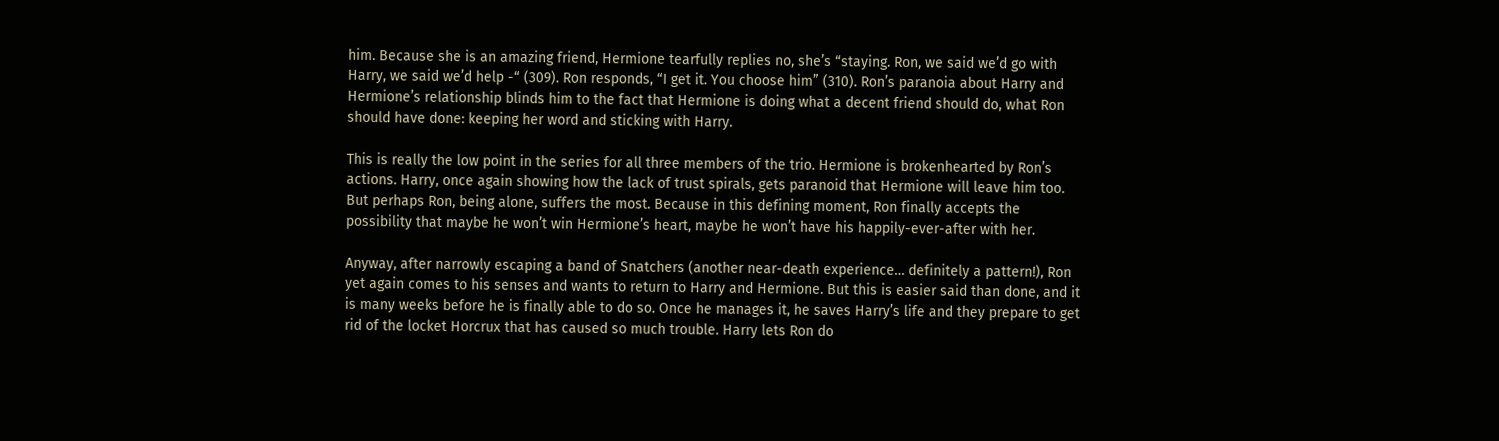him. Because she is an amazing friend, Hermione tearfully replies no, she’s “staying. Ron, we said we’d go with Harry, we said we’d help -“ (309). Ron responds, “I get it. You choose him” (310). Ron’s paranoia about Harry and Hermione’s relationship blinds him to the fact that Hermione is doing what a decent friend should do, what Ron should have done: keeping her word and sticking with Harry.

This is really the low point in the series for all three members of the trio. Hermione is brokenhearted by Ron’s actions. Harry, once again showing how the lack of trust spirals, gets paranoid that Hermione will leave him too. But perhaps Ron, being alone, suffers the most. Because in this defining moment, Ron finally accepts the possibility that maybe he won’t win Hermione’s heart, maybe he won’t have his happily-ever-after with her.

Anyway, after narrowly escaping a band of Snatchers (another near-death experience… definitely a pattern!), Ron yet again comes to his senses and wants to return to Harry and Hermione. But this is easier said than done, and it is many weeks before he is finally able to do so. Once he manages it, he saves Harry’s life and they prepare to get rid of the locket Horcrux that has caused so much trouble. Harry lets Ron do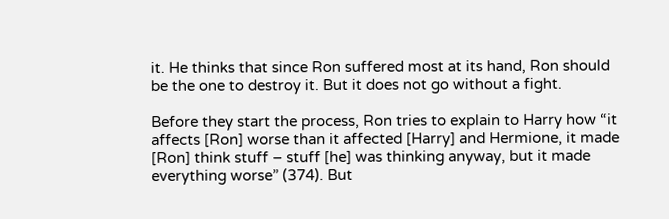it. He thinks that since Ron suffered most at its hand, Ron should be the one to destroy it. But it does not go without a fight.

Before they start the process, Ron tries to explain to Harry how “it affects [Ron] worse than it affected [Harry] and Hermione, it made [Ron] think stuff – stuff [he] was thinking anyway, but it made everything worse” (374). But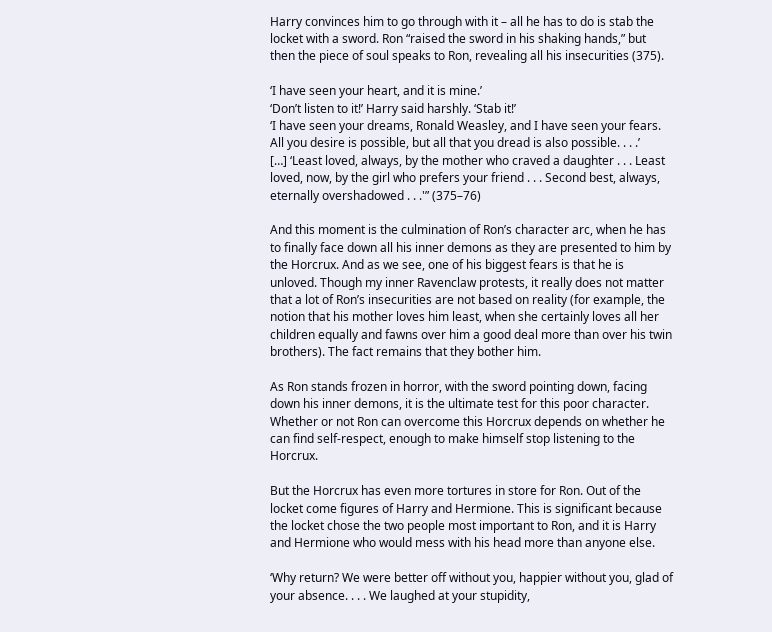Harry convinces him to go through with it – all he has to do is stab the locket with a sword. Ron “raised the sword in his shaking hands,” but then the piece of soul speaks to Ron, revealing all his insecurities (375).

‘I have seen your heart, and it is mine.’
‘Don’t listen to it!’ Harry said harshly. ‘Stab it!’
‘I have seen your dreams, Ronald Weasley, and I have seen your fears. All you desire is possible, but all that you dread is also possible. . . .’
[…] ‘Least loved, always, by the mother who craved a daughter . . . Least loved, now, by the girl who prefers your friend . . . Second best, always, eternally overshadowed . . .'” (375–76)

And this moment is the culmination of Ron’s character arc, when he has to finally face down all his inner demons as they are presented to him by the Horcrux. And as we see, one of his biggest fears is that he is unloved. Though my inner Ravenclaw protests, it really does not matter that a lot of Ron’s insecurities are not based on reality (for example, the notion that his mother loves him least, when she certainly loves all her children equally and fawns over him a good deal more than over his twin brothers). The fact remains that they bother him.

As Ron stands frozen in horror, with the sword pointing down, facing down his inner demons, it is the ultimate test for this poor character. Whether or not Ron can overcome this Horcrux depends on whether he can find self-respect, enough to make himself stop listening to the Horcrux.

But the Horcrux has even more tortures in store for Ron. Out of the locket come figures of Harry and Hermione. This is significant because the locket chose the two people most important to Ron, and it is Harry and Hermione who would mess with his head more than anyone else.

‘Why return? We were better off without you, happier without you, glad of your absence. . . . We laughed at your stupidity,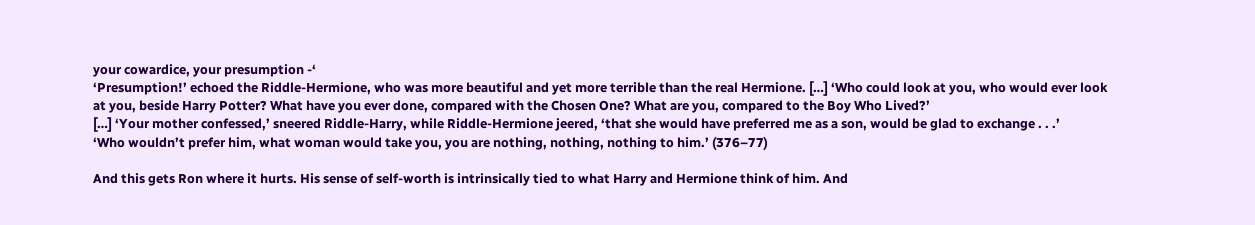your cowardice, your presumption -‘
‘Presumption!’ echoed the Riddle-Hermione, who was more beautiful and yet more terrible than the real Hermione. […] ‘Who could look at you, who would ever look at you, beside Harry Potter? What have you ever done, compared with the Chosen One? What are you, compared to the Boy Who Lived?’
[…] ‘Your mother confessed,’ sneered Riddle-Harry, while Riddle-Hermione jeered, ‘that she would have preferred me as a son, would be glad to exchange . . .’
‘Who wouldn’t prefer him, what woman would take you, you are nothing, nothing, nothing to him.’ (376–77)

And this gets Ron where it hurts. His sense of self-worth is intrinsically tied to what Harry and Hermione think of him. And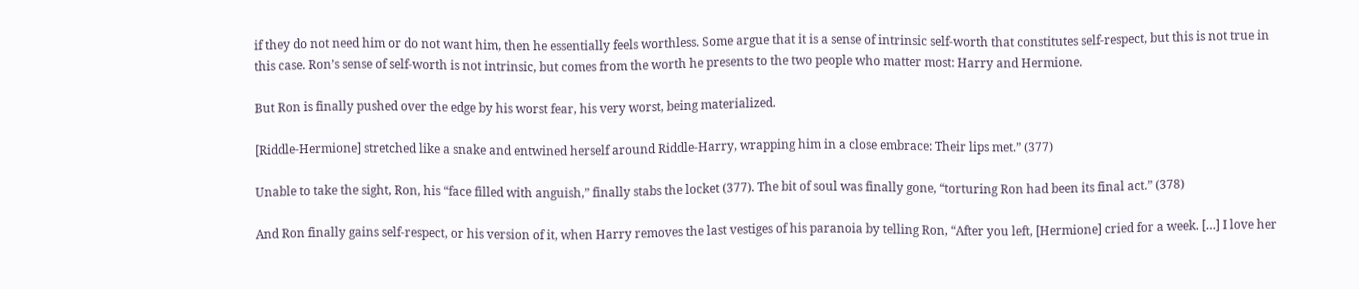if they do not need him or do not want him, then he essentially feels worthless. Some argue that it is a sense of intrinsic self-worth that constitutes self-respect, but this is not true in this case. Ron’s sense of self-worth is not intrinsic, but comes from the worth he presents to the two people who matter most: Harry and Hermione.

But Ron is finally pushed over the edge by his worst fear, his very worst, being materialized.

[Riddle-Hermione] stretched like a snake and entwined herself around Riddle-Harry, wrapping him in a close embrace: Their lips met.” (377)

Unable to take the sight, Ron, his “face filled with anguish,” finally stabs the locket (377). The bit of soul was finally gone, “torturing Ron had been its final act.” (378)

And Ron finally gains self-respect, or his version of it, when Harry removes the last vestiges of his paranoia by telling Ron, “After you left, [Hermione] cried for a week. […] I love her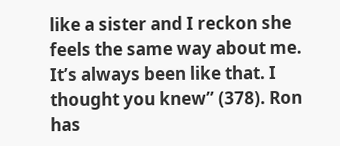like a sister and I reckon she feels the same way about me. It’s always been like that. I thought you knew” (378). Ron has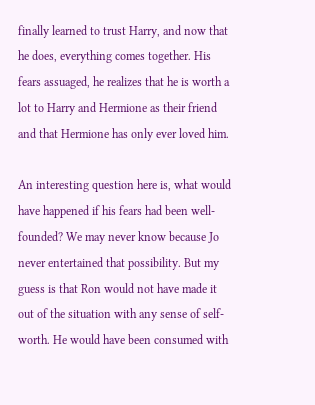finally learned to trust Harry, and now that he does, everything comes together. His fears assuaged, he realizes that he is worth a lot to Harry and Hermione as their friend and that Hermione has only ever loved him.

An interesting question here is, what would have happened if his fears had been well-founded? We may never know because Jo never entertained that possibility. But my guess is that Ron would not have made it out of the situation with any sense of self-worth. He would have been consumed with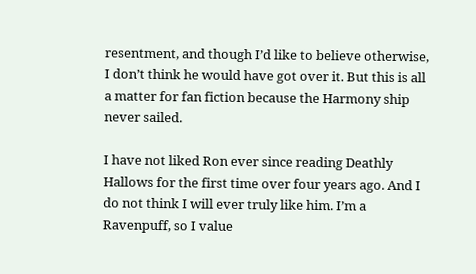resentment, and though I’d like to believe otherwise, I don’t think he would have got over it. But this is all a matter for fan fiction because the Harmony ship never sailed.

I have not liked Ron ever since reading Deathly Hallows for the first time over four years ago. And I do not think I will ever truly like him. I’m a Ravenpuff, so I value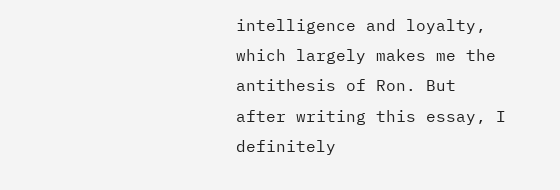intelligence and loyalty, which largely makes me the antithesis of Ron. But after writing this essay, I definitely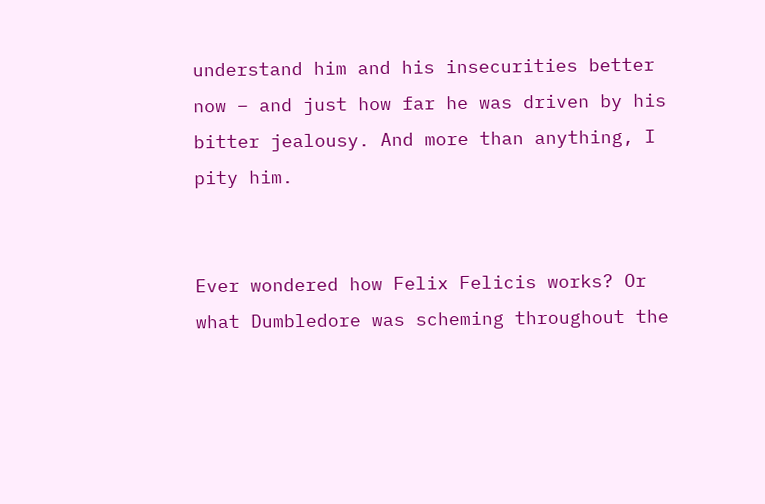understand him and his insecurities better now – and just how far he was driven by his bitter jealousy. And more than anything, I pity him.


Ever wondered how Felix Felicis works? Or what Dumbledore was scheming throughout the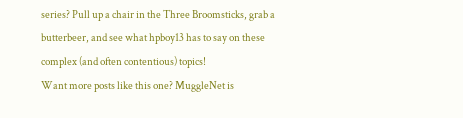series? Pull up a chair in the Three Broomsticks, grab a butterbeer, and see what hpboy13 has to say on these complex (and often contentious) topics!
Want more posts like this one? MuggleNet is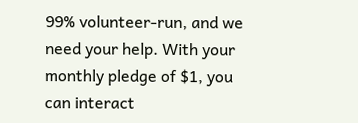99% volunteer-run, and we need your help. With your monthly pledge of $1, you can interact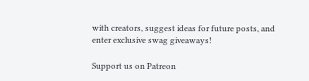with creators, suggest ideas for future posts, and enter exclusive swag giveaways!

Support us on Patreon